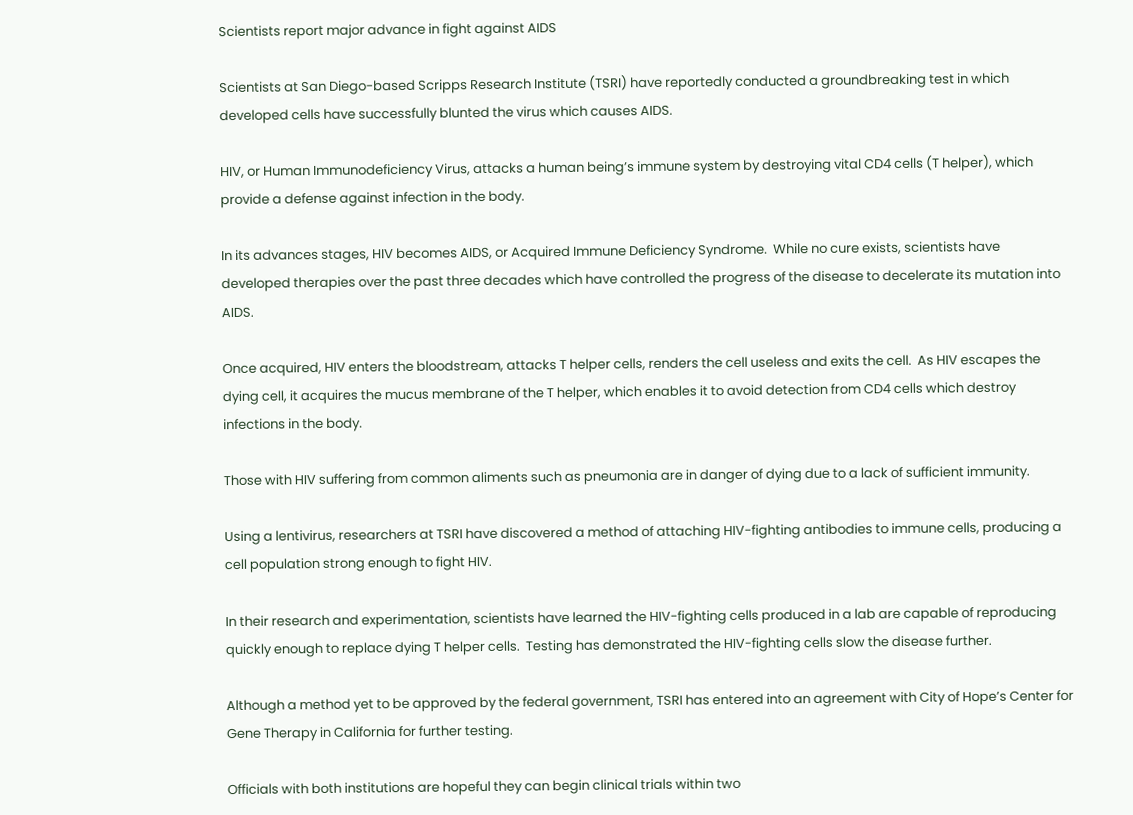Scientists report major advance in fight against AIDS

Scientists at San Diego-based Scripps Research Institute (TSRI) have reportedly conducted a groundbreaking test in which developed cells have successfully blunted the virus which causes AIDS.

HIV, or Human Immunodeficiency Virus, attacks a human being’s immune system by destroying vital CD4 cells (T helper), which provide a defense against infection in the body.

In its advances stages, HIV becomes AIDS, or Acquired Immune Deficiency Syndrome.  While no cure exists, scientists have developed therapies over the past three decades which have controlled the progress of the disease to decelerate its mutation into AIDS.

Once acquired, HIV enters the bloodstream, attacks T helper cells, renders the cell useless and exits the cell.  As HIV escapes the dying cell, it acquires the mucus membrane of the T helper, which enables it to avoid detection from CD4 cells which destroy infections in the body.

Those with HIV suffering from common aliments such as pneumonia are in danger of dying due to a lack of sufficient immunity.

Using a lentivirus, researchers at TSRI have discovered a method of attaching HIV-fighting antibodies to immune cells, producing a cell population strong enough to fight HIV.

In their research and experimentation, scientists have learned the HIV-fighting cells produced in a lab are capable of reproducing quickly enough to replace dying T helper cells.  Testing has demonstrated the HIV-fighting cells slow the disease further.

Although a method yet to be approved by the federal government, TSRI has entered into an agreement with City of Hope’s Center for Gene Therapy in California for further testing.

Officials with both institutions are hopeful they can begin clinical trials within two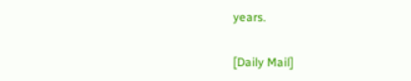years.


[Daily Mail]